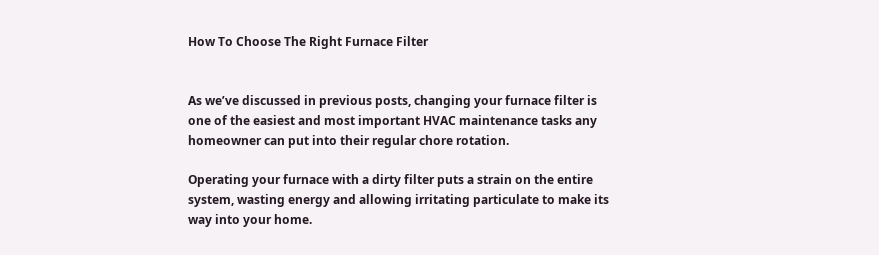How To Choose The Right Furnace Filter


As we’ve discussed in previous posts, changing your furnace filter is one of the easiest and most important HVAC maintenance tasks any homeowner can put into their regular chore rotation.

Operating your furnace with a dirty filter puts a strain on the entire system, wasting energy and allowing irritating particulate to make its way into your home.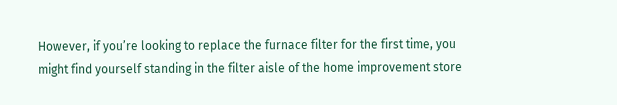However, if you’re looking to replace the furnace filter for the first time, you might find yourself standing in the filter aisle of the home improvement store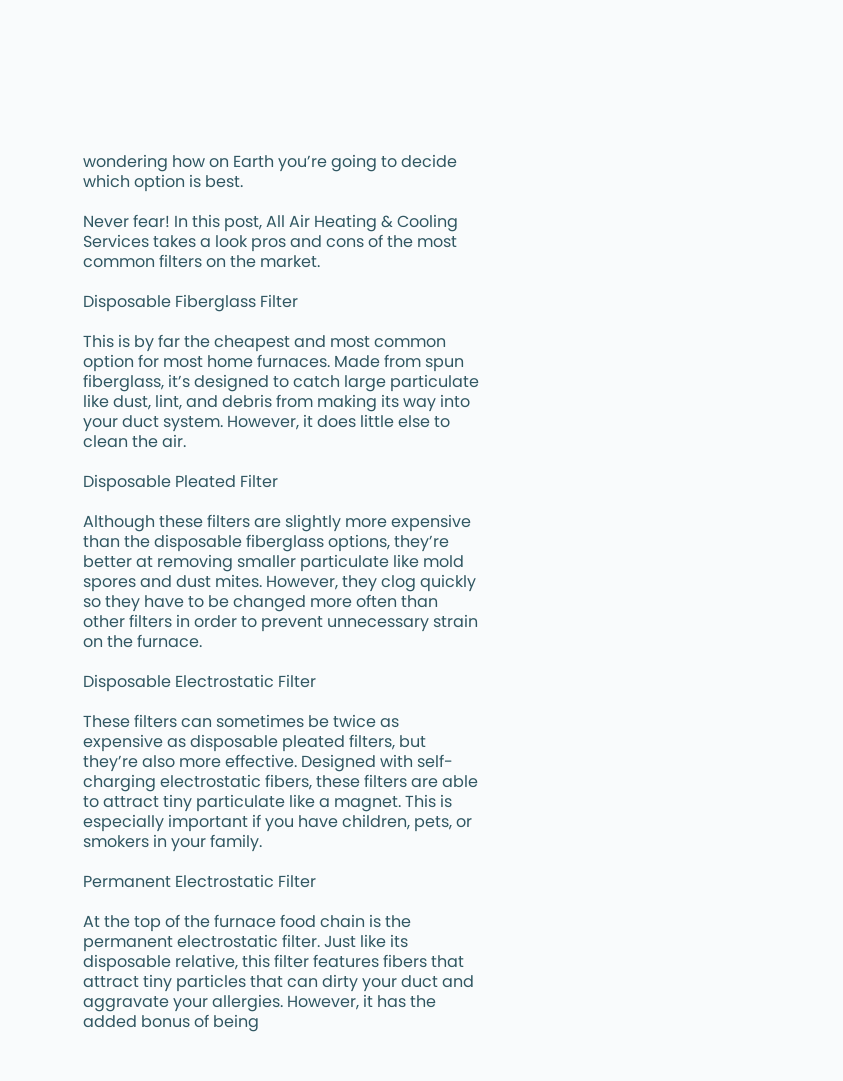wondering how on Earth you’re going to decide which option is best.

Never fear! In this post, All Air Heating & Cooling Services takes a look pros and cons of the most common filters on the market.

Disposable Fiberglass Filter

This is by far the cheapest and most common option for most home furnaces. Made from spun fiberglass, it’s designed to catch large particulate like dust, lint, and debris from making its way into your duct system. However, it does little else to clean the air.

Disposable Pleated Filter

Although these filters are slightly more expensive than the disposable fiberglass options, they’re better at removing smaller particulate like mold spores and dust mites. However, they clog quickly so they have to be changed more often than other filters in order to prevent unnecessary strain on the furnace.

Disposable Electrostatic Filter

These filters can sometimes be twice as expensive as disposable pleated filters, but they’re also more effective. Designed with self-charging electrostatic fibers, these filters are able to attract tiny particulate like a magnet. This is especially important if you have children, pets, or smokers in your family.

Permanent Electrostatic Filter

At the top of the furnace food chain is the permanent electrostatic filter. Just like its disposable relative, this filter features fibers that attract tiny particles that can dirty your duct and aggravate your allergies. However, it has the added bonus of being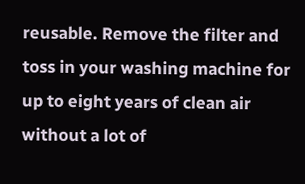reusable. Remove the filter and toss in your washing machine for up to eight years of clean air without a lot of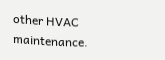other HVAC maintenance.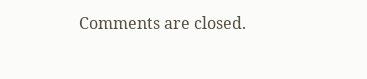Comments are closed.